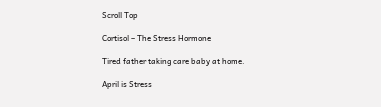Scroll Top

Cortisol – The Stress Hormone

Tired father taking care baby at home.

April is Stress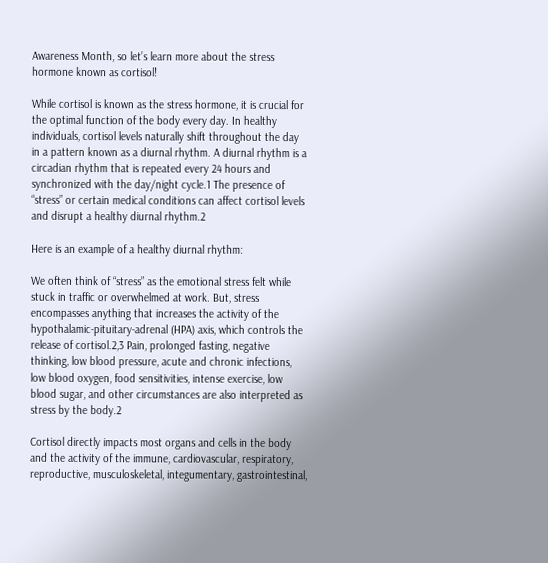Awareness Month, so let’s learn more about the stress hormone known as cortisol!

While cortisol is known as the stress hormone, it is crucial for the optimal function of the body every day. In healthy individuals, cortisol levels naturally shift throughout the day in a pattern known as a diurnal rhythm. A diurnal rhythm is a circadian rhythm that is repeated every 24 hours and synchronized with the day/night cycle.1 The presence of “stress” or certain medical conditions can affect cortisol levels and disrupt a healthy diurnal rhythm.2

Here is an example of a healthy diurnal rhythm:

We often think of “stress” as the emotional stress felt while stuck in traffic or overwhelmed at work. But, stress encompasses anything that increases the activity of the hypothalamic-pituitary-adrenal (HPA) axis, which controls the release of cortisol.2,3 Pain, prolonged fasting, negative thinking, low blood pressure, acute and chronic infections, low blood oxygen, food sensitivities, intense exercise, low blood sugar, and other circumstances are also interpreted as stress by the body.2

Cortisol directly impacts most organs and cells in the body and the activity of the immune, cardiovascular, respiratory, reproductive, musculoskeletal, integumentary, gastrointestinal,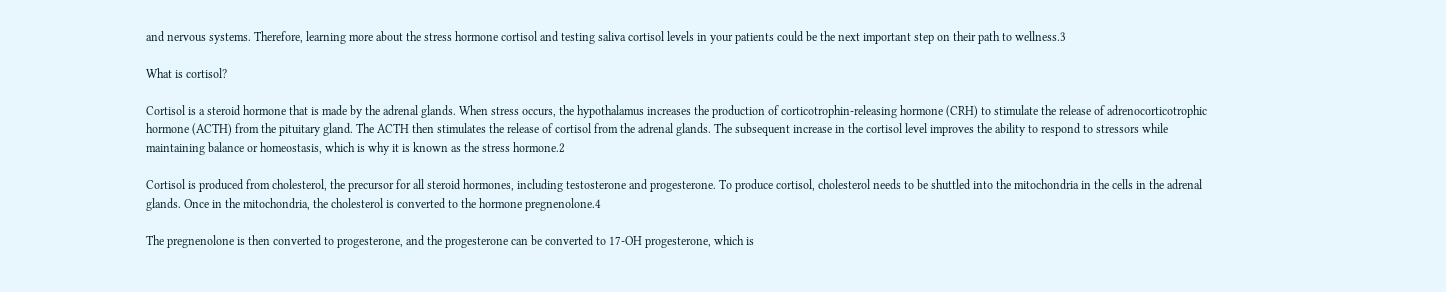and nervous systems. Therefore, learning more about the stress hormone cortisol and testing saliva cortisol levels in your patients could be the next important step on their path to wellness.3

What is cortisol?

Cortisol is a steroid hormone that is made by the adrenal glands. When stress occurs, the hypothalamus increases the production of corticotrophin-releasing hormone (CRH) to stimulate the release of adrenocorticotrophic hormone (ACTH) from the pituitary gland. The ACTH then stimulates the release of cortisol from the adrenal glands. The subsequent increase in the cortisol level improves the ability to respond to stressors while maintaining balance or homeostasis, which is why it is known as the stress hormone.2

Cortisol is produced from cholesterol, the precursor for all steroid hormones, including testosterone and progesterone. To produce cortisol, cholesterol needs to be shuttled into the mitochondria in the cells in the adrenal glands. Once in the mitochondria, the cholesterol is converted to the hormone pregnenolone.4

The pregnenolone is then converted to progesterone, and the progesterone can be converted to 17-OH progesterone, which is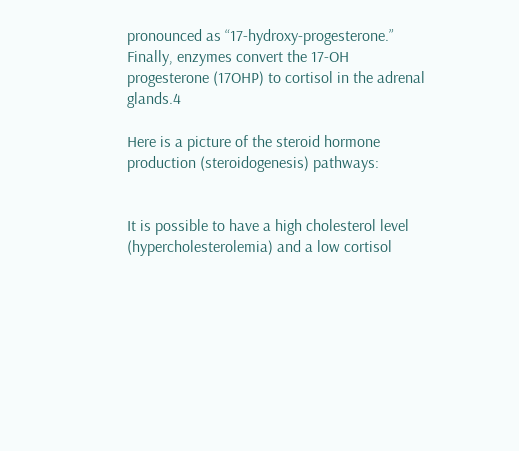pronounced as “17-hydroxy-progesterone.” Finally, enzymes convert the 17-OH progesterone (17OHP) to cortisol in the adrenal glands.4

Here is a picture of the steroid hormone production (steroidogenesis) pathways:


It is possible to have a high cholesterol level (hypercholesterolemia) and a low cortisol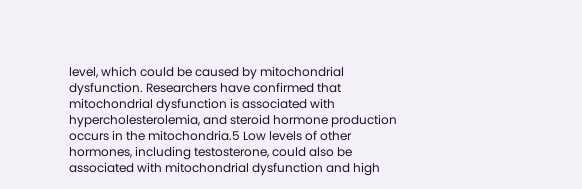level, which could be caused by mitochondrial dysfunction. Researchers have confirmed that mitochondrial dysfunction is associated with hypercholesterolemia, and steroid hormone production occurs in the mitochondria.5 Low levels of other hormones, including testosterone, could also be associated with mitochondrial dysfunction and high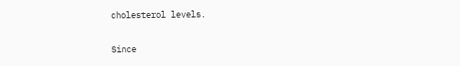cholesterol levels.

Since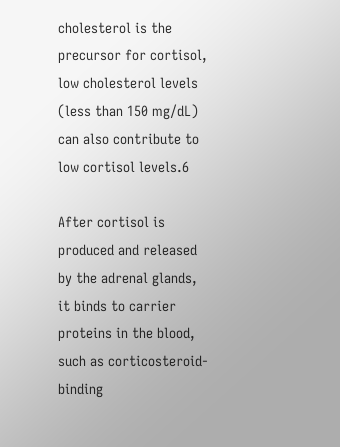cholesterol is the precursor for cortisol, low cholesterol levels (less than 150 mg/dL) can also contribute to low cortisol levels.6

After cortisol is produced and released by the adrenal glands, it binds to carrier proteins in the blood, such as corticosteroid-binding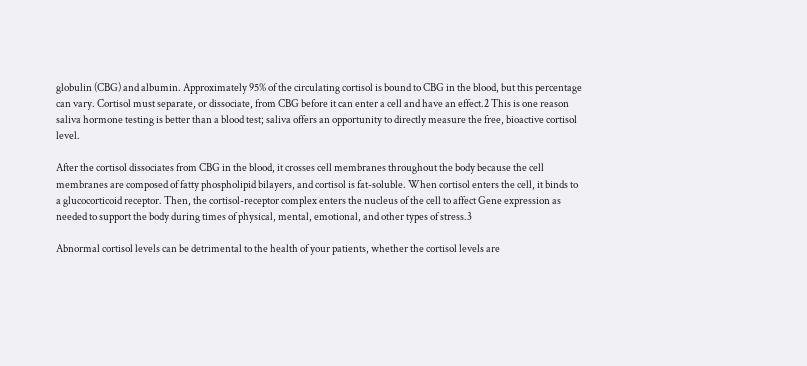globulin (CBG) and albumin. Approximately 95% of the circulating cortisol is bound to CBG in the blood, but this percentage can vary. Cortisol must separate, or dissociate, from CBG before it can enter a cell and have an effect.2 This is one reason saliva hormone testing is better than a blood test; saliva offers an opportunity to directly measure the free, bioactive cortisol level.

After the cortisol dissociates from CBG in the blood, it crosses cell membranes throughout the body because the cell membranes are composed of fatty phospholipid bilayers, and cortisol is fat-soluble. When cortisol enters the cell, it binds to a glucocorticoid receptor. Then, the cortisol-receptor complex enters the nucleus of the cell to affect Gene expression as needed to support the body during times of physical, mental, emotional, and other types of stress.3

Abnormal cortisol levels can be detrimental to the health of your patients, whether the cortisol levels are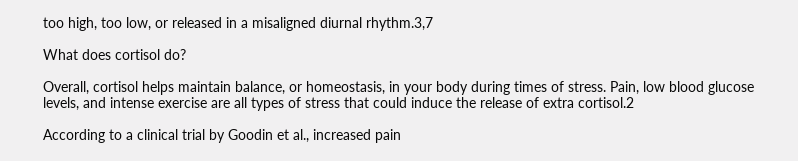too high, too low, or released in a misaligned diurnal rhythm.3,7

What does cortisol do?

Overall, cortisol helps maintain balance, or homeostasis, in your body during times of stress. Pain, low blood glucose levels, and intense exercise are all types of stress that could induce the release of extra cortisol.2

According to a clinical trial by Goodin et al., increased pain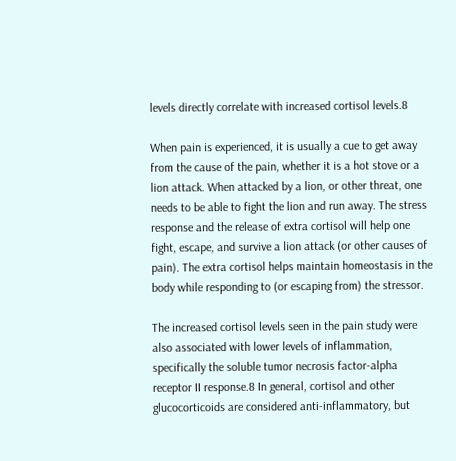levels directly correlate with increased cortisol levels.8

When pain is experienced, it is usually a cue to get away from the cause of the pain, whether it is a hot stove or a lion attack. When attacked by a lion, or other threat, one needs to be able to fight the lion and run away. The stress response and the release of extra cortisol will help one fight, escape, and survive a lion attack (or other causes of pain). The extra cortisol helps maintain homeostasis in the body while responding to (or escaping from) the stressor.

The increased cortisol levels seen in the pain study were also associated with lower levels of inflammation, specifically the soluble tumor necrosis factor-alpha receptor II response.8 In general, cortisol and other glucocorticoids are considered anti-inflammatory, but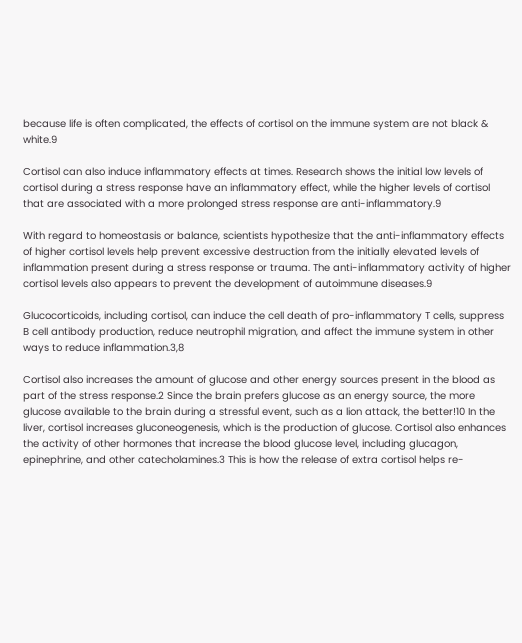because life is often complicated, the effects of cortisol on the immune system are not black & white.9

Cortisol can also induce inflammatory effects at times. Research shows the initial low levels of cortisol during a stress response have an inflammatory effect, while the higher levels of cortisol that are associated with a more prolonged stress response are anti-inflammatory.9

With regard to homeostasis or balance, scientists hypothesize that the anti-inflammatory effects of higher cortisol levels help prevent excessive destruction from the initially elevated levels of inflammation present during a stress response or trauma. The anti-inflammatory activity of higher cortisol levels also appears to prevent the development of autoimmune diseases.9

Glucocorticoids, including cortisol, can induce the cell death of pro-inflammatory T cells, suppress B cell antibody production, reduce neutrophil migration, and affect the immune system in other ways to reduce inflammation.3,8

Cortisol also increases the amount of glucose and other energy sources present in the blood as part of the stress response.2 Since the brain prefers glucose as an energy source, the more glucose available to the brain during a stressful event, such as a lion attack, the better!10 In the liver, cortisol increases gluconeogenesis, which is the production of glucose. Cortisol also enhances the activity of other hormones that increase the blood glucose level, including glucagon, epinephrine, and other catecholamines.3 This is how the release of extra cortisol helps re-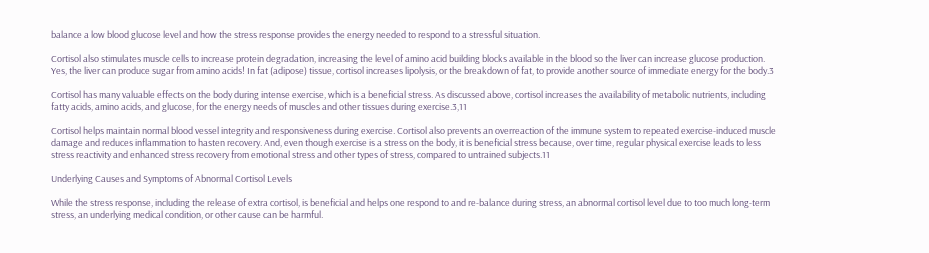balance a low blood glucose level and how the stress response provides the energy needed to respond to a stressful situation.

Cortisol also stimulates muscle cells to increase protein degradation, increasing the level of amino acid building blocks available in the blood so the liver can increase glucose production. Yes, the liver can produce sugar from amino acids! In fat (adipose) tissue, cortisol increases lipolysis, or the breakdown of fat, to provide another source of immediate energy for the body.3

Cortisol has many valuable effects on the body during intense exercise, which is a beneficial stress. As discussed above, cortisol increases the availability of metabolic nutrients, including fatty acids, amino acids, and glucose, for the energy needs of muscles and other tissues during exercise.3,11

Cortisol helps maintain normal blood vessel integrity and responsiveness during exercise. Cortisol also prevents an overreaction of the immune system to repeated exercise-induced muscle damage and reduces inflammation to hasten recovery. And, even though exercise is a stress on the body, it is beneficial stress because, over time, regular physical exercise leads to less stress reactivity and enhanced stress recovery from emotional stress and other types of stress, compared to untrained subjects.11

Underlying Causes and Symptoms of Abnormal Cortisol Levels

While the stress response, including the release of extra cortisol, is beneficial and helps one respond to and re-balance during stress, an abnormal cortisol level due to too much long-term stress, an underlying medical condition, or other cause can be harmful.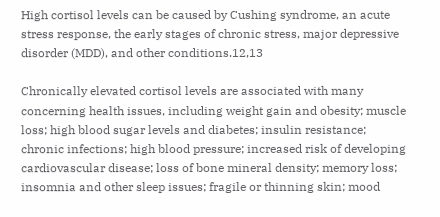High cortisol levels can be caused by Cushing syndrome, an acute stress response, the early stages of chronic stress, major depressive disorder (MDD), and other conditions.12,13

Chronically elevated cortisol levels are associated with many concerning health issues, including weight gain and obesity; muscle loss; high blood sugar levels and diabetes; insulin resistance; chronic infections; high blood pressure; increased risk of developing cardiovascular disease; loss of bone mineral density; memory loss; insomnia and other sleep issues; fragile or thinning skin; mood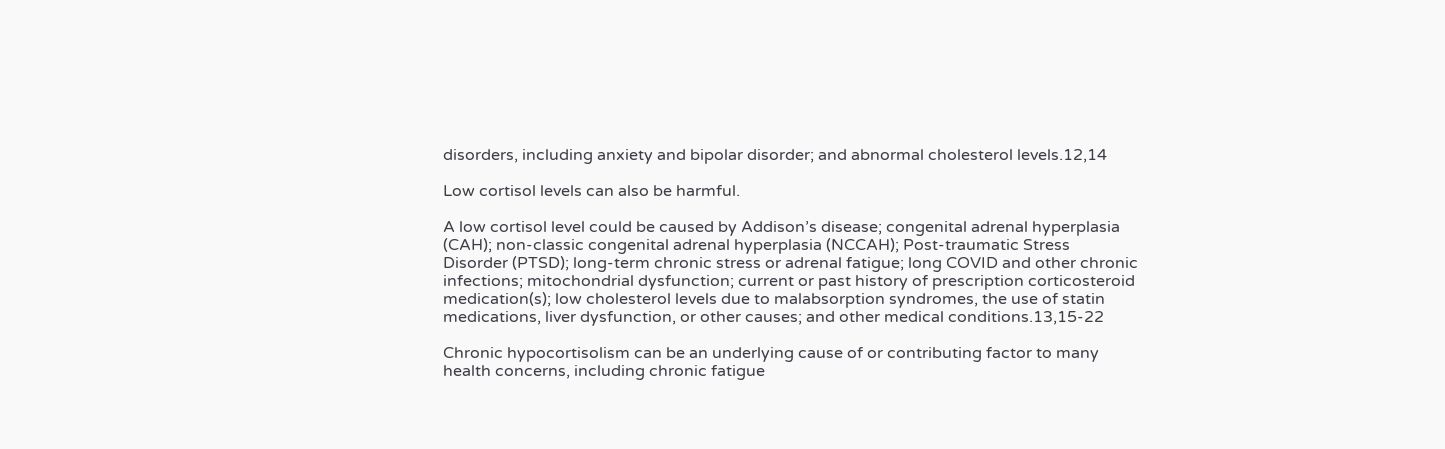disorders, including anxiety and bipolar disorder; and abnormal cholesterol levels.12,14

Low cortisol levels can also be harmful.

A low cortisol level could be caused by Addison’s disease; congenital adrenal hyperplasia (CAH); non-classic congenital adrenal hyperplasia (NCCAH); Post-traumatic Stress Disorder (PTSD); long-term chronic stress or adrenal fatigue; long COVID and other chronic infections; mitochondrial dysfunction; current or past history of prescription corticosteroid medication(s); low cholesterol levels due to malabsorption syndromes, the use of statin medications, liver dysfunction, or other causes; and other medical conditions.13,15-22

Chronic hypocortisolism can be an underlying cause of or contributing factor to many health concerns, including chronic fatigue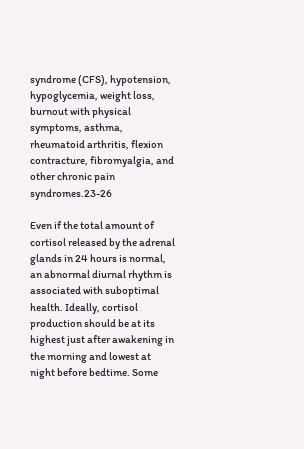syndrome (CFS), hypotension, hypoglycemia, weight loss, burnout with physical symptoms, asthma, rheumatoid arthritis, flexion contracture, fibromyalgia, and other chronic pain syndromes.23-26

Even if the total amount of cortisol released by the adrenal glands in 24 hours is normal, an abnormal diurnal rhythm is associated with suboptimal health. Ideally, cortisol production should be at its highest just after awakening in the morning and lowest at night before bedtime. Some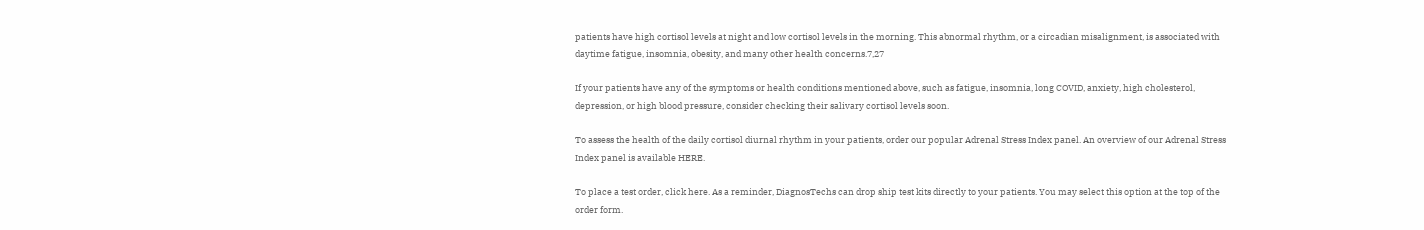patients have high cortisol levels at night and low cortisol levels in the morning. This abnormal rhythm, or a circadian misalignment, is associated with daytime fatigue, insomnia, obesity, and many other health concerns.7,27

If your patients have any of the symptoms or health conditions mentioned above, such as fatigue, insomnia, long COVID, anxiety, high cholesterol, depression, or high blood pressure, consider checking their salivary cortisol levels soon.

To assess the health of the daily cortisol diurnal rhythm in your patients, order our popular Adrenal Stress Index panel. An overview of our Adrenal Stress Index panel is available HERE.

To place a test order, click here. As a reminder, DiagnosTechs can drop ship test kits directly to your patients. You may select this option at the top of the order form.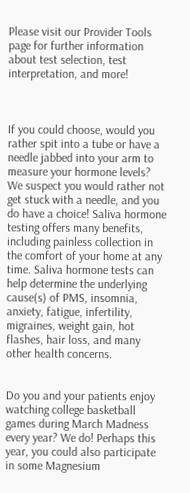Please visit our Provider Tools page for further information about test selection, test interpretation, and more!



If you could choose, would you rather spit into a tube or have a needle jabbed into your arm to measure your hormone levels? We suspect you would rather not get stuck with a needle, and you do have a choice! Saliva hormone testing offers many benefits, including painless collection in the comfort of your home at any time. Saliva hormone tests can help determine the underlying cause(s) of PMS, insomnia, anxiety, fatigue, infertility, migraines, weight gain, hot flashes, hair loss, and many other health concerns.


Do you and your patients enjoy watching college basketball games during March Madness every year? We do! Perhaps this year, you could also participate in some Magnesium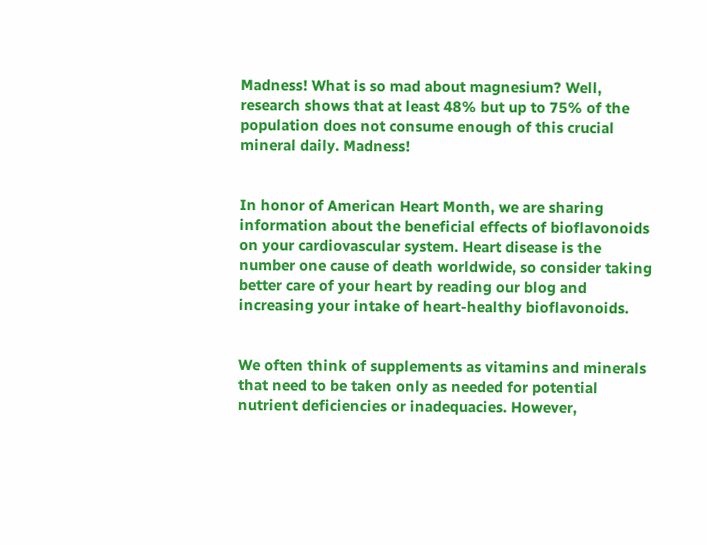Madness! What is so mad about magnesium? Well, research shows that at least 48% but up to 75% of the population does not consume enough of this crucial mineral daily. Madness!


In honor of American Heart Month, we are sharing information about the beneficial effects of bioflavonoids on your cardiovascular system. Heart disease is the number one cause of death worldwide, so consider taking better care of your heart by reading our blog and increasing your intake of heart-healthy bioflavonoids.


We often think of supplements as vitamins and minerals that need to be taken only as needed for potential nutrient deficiencies or inadequacies. However,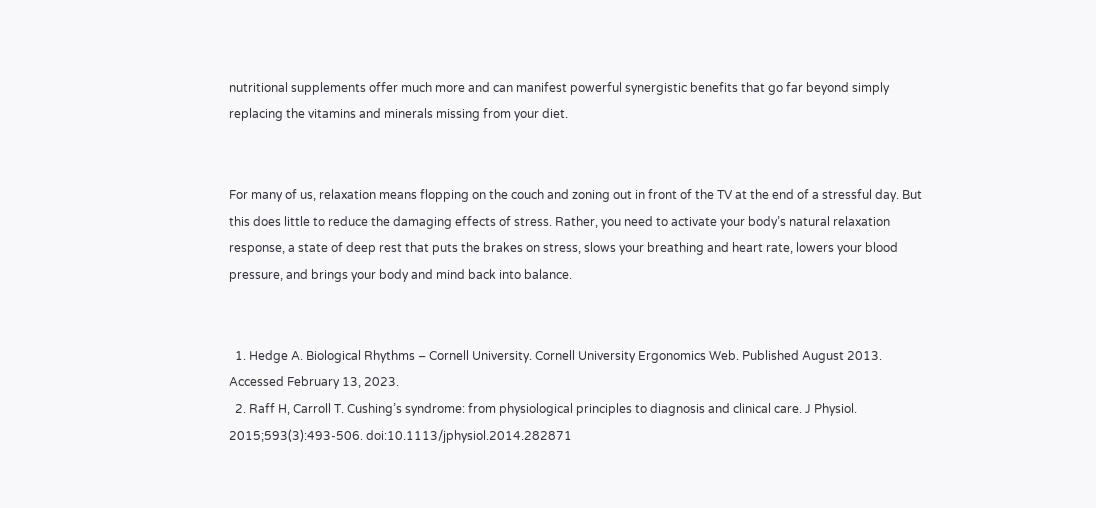nutritional supplements offer much more and can manifest powerful synergistic benefits that go far beyond simply replacing the vitamins and minerals missing from your diet.


For many of us, relaxation means flopping on the couch and zoning out in front of the TV at the end of a stressful day. But this does little to reduce the damaging effects of stress. Rather, you need to activate your body’s natural relaxation response, a state of deep rest that puts the brakes on stress, slows your breathing and heart rate, lowers your blood pressure, and brings your body and mind back into balance.


  1. Hedge A. Biological Rhythms – Cornell University. Cornell University Ergonomics Web. Published August 2013. Accessed February 13, 2023.
  2. Raff H, Carroll T. Cushing’s syndrome: from physiological principles to diagnosis and clinical care. J Physiol. 2015;593(3):493-506. doi:10.1113/jphysiol.2014.282871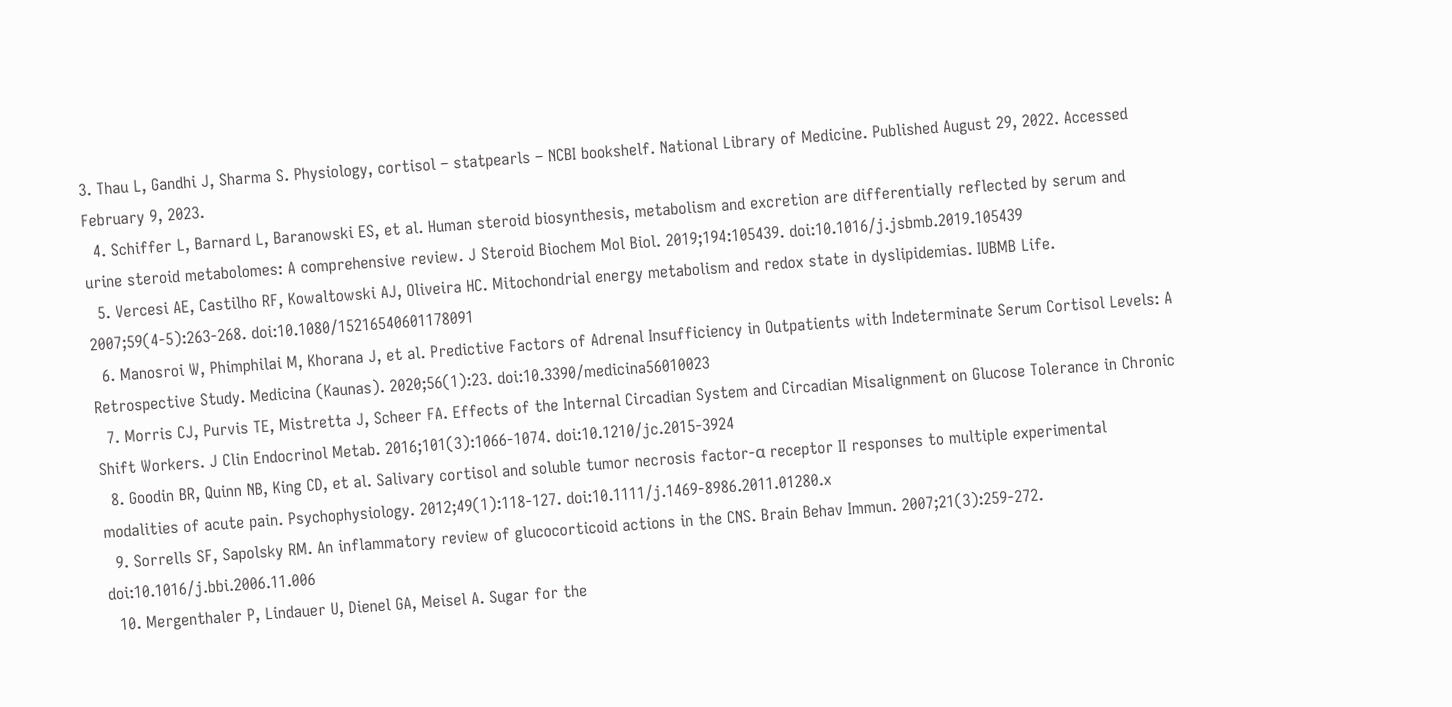3. Thau L, Gandhi J, Sharma S. Physiology, cortisol – statpearls – NCBI bookshelf. National Library of Medicine. Published August 29, 2022. Accessed February 9, 2023.
  4. Schiffer L, Barnard L, Baranowski ES, et al. Human steroid biosynthesis, metabolism and excretion are differentially reflected by serum and urine steroid metabolomes: A comprehensive review. J Steroid Biochem Mol Biol. 2019;194:105439. doi:10.1016/j.jsbmb.2019.105439
  5. Vercesi AE, Castilho RF, Kowaltowski AJ, Oliveira HC. Mitochondrial energy metabolism and redox state in dyslipidemias. IUBMB Life. 2007;59(4-5):263-268. doi:10.1080/15216540601178091
  6. Manosroi W, Phimphilai M, Khorana J, et al. Predictive Factors of Adrenal Insufficiency in Outpatients with Indeterminate Serum Cortisol Levels: A Retrospective Study. Medicina (Kaunas). 2020;56(1):23. doi:10.3390/medicina56010023
  7. Morris CJ, Purvis TE, Mistretta J, Scheer FA. Effects of the Internal Circadian System and Circadian Misalignment on Glucose Tolerance in Chronic Shift Workers. J Clin Endocrinol Metab. 2016;101(3):1066-1074. doi:10.1210/jc.2015-3924
  8. Goodin BR, Quinn NB, King CD, et al. Salivary cortisol and soluble tumor necrosis factor-α receptor II responses to multiple experimental modalities of acute pain. Psychophysiology. 2012;49(1):118-127. doi:10.1111/j.1469-8986.2011.01280.x
  9. Sorrells SF, Sapolsky RM. An inflammatory review of glucocorticoid actions in the CNS. Brain Behav Immun. 2007;21(3):259-272. doi:10.1016/j.bbi.2006.11.006
  10. Mergenthaler P, Lindauer U, Dienel GA, Meisel A. Sugar for the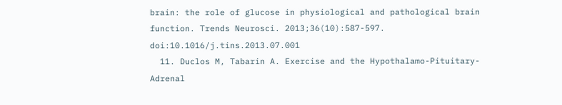brain: the role of glucose in physiological and pathological brain function. Trends Neurosci. 2013;36(10):587-597. doi:10.1016/j.tins.2013.07.001
  11. Duclos M, Tabarin A. Exercise and the Hypothalamo-Pituitary-Adrenal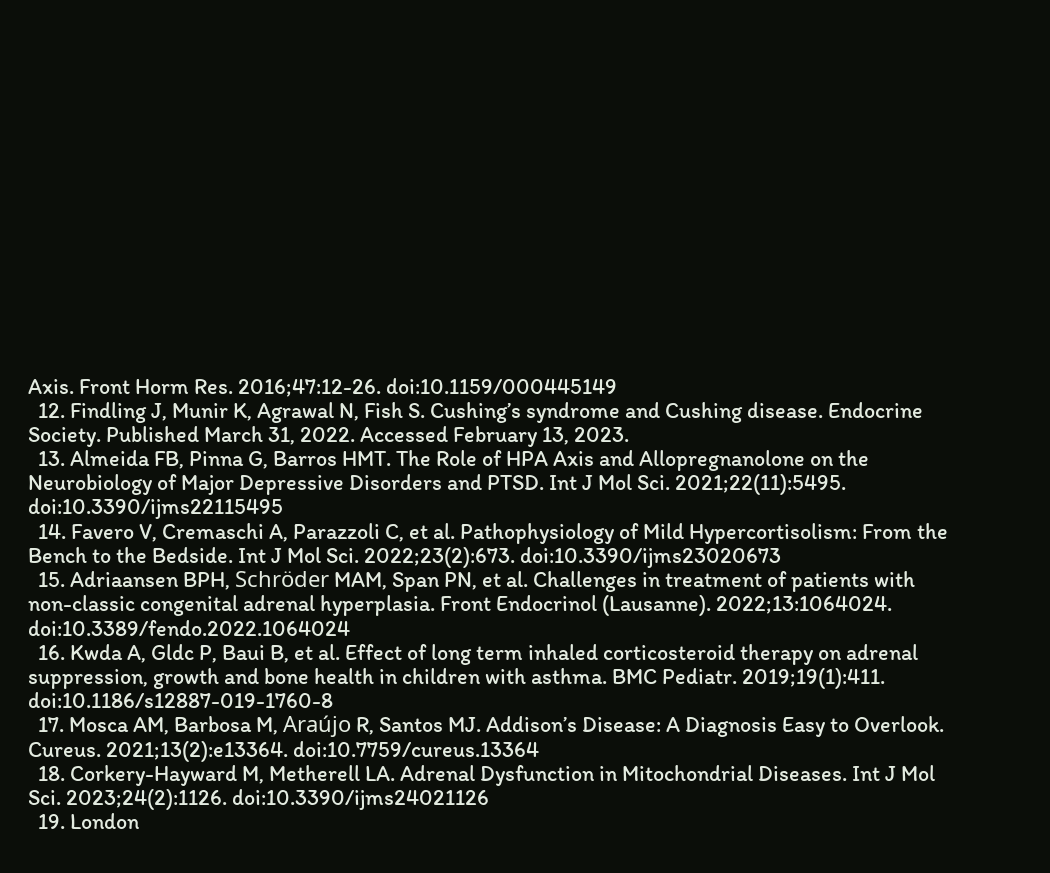Axis. Front Horm Res. 2016;47:12-26. doi:10.1159/000445149
  12. Findling J, Munir K, Agrawal N, Fish S. Cushing’s syndrome and Cushing disease. Endocrine Society. Published March 31, 2022. Accessed February 13, 2023.
  13. Almeida FB, Pinna G, Barros HMT. The Role of HPA Axis and Allopregnanolone on the Neurobiology of Major Depressive Disorders and PTSD. Int J Mol Sci. 2021;22(11):5495. doi:10.3390/ijms22115495
  14. Favero V, Cremaschi A, Parazzoli C, et al. Pathophysiology of Mild Hypercortisolism: From the Bench to the Bedside. Int J Mol Sci. 2022;23(2):673. doi:10.3390/ijms23020673
  15. Adriaansen BPH, Schröder MAM, Span PN, et al. Challenges in treatment of patients with non-classic congenital adrenal hyperplasia. Front Endocrinol (Lausanne). 2022;13:1064024. doi:10.3389/fendo.2022.1064024
  16. Kwda A, Gldc P, Baui B, et al. Effect of long term inhaled corticosteroid therapy on adrenal suppression, growth and bone health in children with asthma. BMC Pediatr. 2019;19(1):411. doi:10.1186/s12887-019-1760-8
  17. Mosca AM, Barbosa M, Araújo R, Santos MJ. Addison’s Disease: A Diagnosis Easy to Overlook. Cureus. 2021;13(2):e13364. doi:10.7759/cureus.13364
  18. Corkery-Hayward M, Metherell LA. Adrenal Dysfunction in Mitochondrial Diseases. Int J Mol Sci. 2023;24(2):1126. doi:10.3390/ijms24021126
  19. London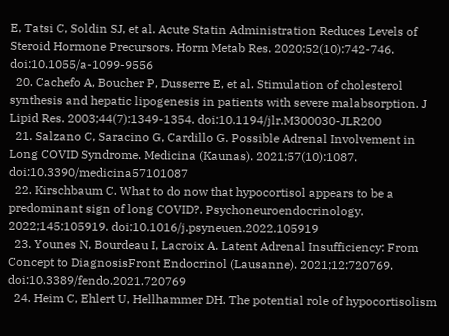E, Tatsi C, Soldin SJ, et al. Acute Statin Administration Reduces Levels of Steroid Hormone Precursors. Horm Metab Res. 2020;52(10):742-746. doi:10.1055/a-1099-9556
  20. Cachefo A, Boucher P, Dusserre E, et al. Stimulation of cholesterol synthesis and hepatic lipogenesis in patients with severe malabsorption. J Lipid Res. 2003;44(7):1349-1354. doi:10.1194/jlr.M300030-JLR200
  21. Salzano C, Saracino G, Cardillo G. Possible Adrenal Involvement in Long COVID Syndrome. Medicina (Kaunas). 2021;57(10):1087. doi:10.3390/medicina57101087
  22. Kirschbaum C. What to do now that hypocortisol appears to be a predominant sign of long COVID?. Psychoneuroendocrinology. 2022;145:105919. doi:10.1016/j.psyneuen.2022.105919
  23. Younes N, Bourdeau I, Lacroix A. Latent Adrenal Insufficiency: From Concept to DiagnosisFront Endocrinol (Lausanne). 2021;12:720769. doi:10.3389/fendo.2021.720769
  24. Heim C, Ehlert U, Hellhammer DH. The potential role of hypocortisolism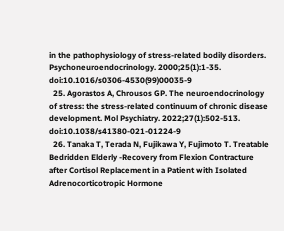in the pathophysiology of stress-related bodily disorders. Psychoneuroendocrinology. 2000;25(1):1-35. doi:10.1016/s0306-4530(99)00035-9
  25. Agorastos A, Chrousos GP. The neuroendocrinology of stress: the stress-related continuum of chronic disease development. Mol Psychiatry. 2022;27(1):502-513. doi:10.1038/s41380-021-01224-9
  26. Tanaka T, Terada N, Fujikawa Y, Fujimoto T. Treatable Bedridden Elderly -Recovery from Flexion Contracture after Cortisol Replacement in a Patient with Isolated Adrenocorticotropic Hormone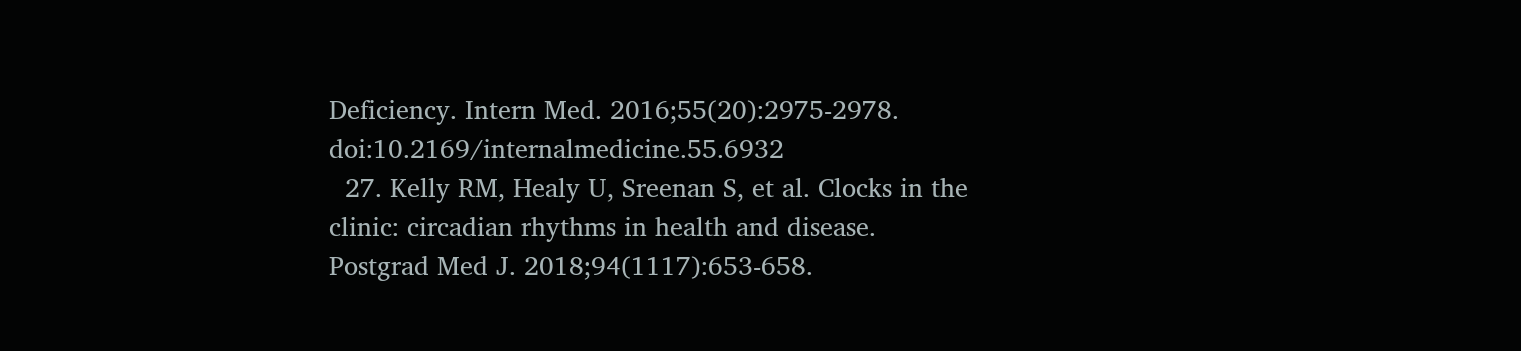Deficiency. Intern Med. 2016;55(20):2975-2978. doi:10.2169/internalmedicine.55.6932
  27. Kelly RM, Healy U, Sreenan S, et al. Clocks in the clinic: circadian rhythms in health and disease. Postgrad Med J. 2018;94(1117):653-658.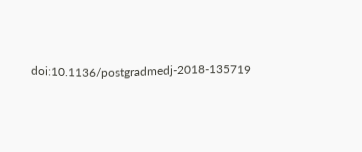doi:10.1136/postgradmedj-2018-135719